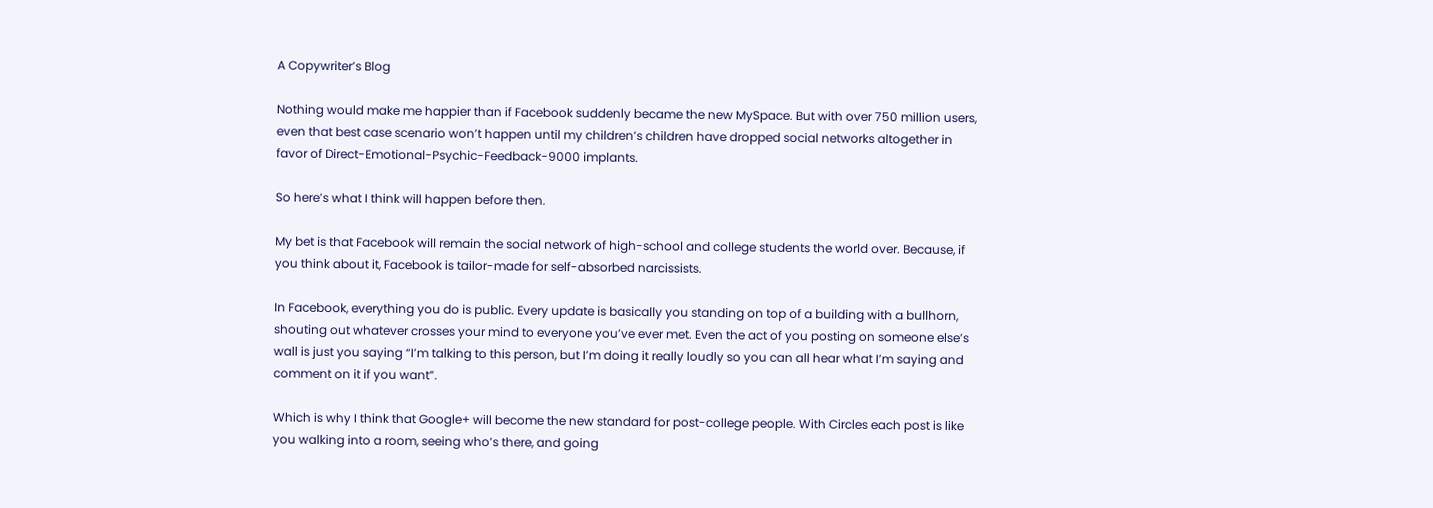A Copywriter’s Blog

Nothing would make me happier than if Facebook suddenly became the new MySpace. But with over 750 million users, even that best case scenario won’t happen until my children’s children have dropped social networks altogether in favor of Direct-Emotional-Psychic-Feedback-9000 implants.

So here’s what I think will happen before then.

My bet is that Facebook will remain the social network of high-school and college students the world over. Because, if you think about it, Facebook is tailor-made for self-absorbed narcissists.

In Facebook, everything you do is public. Every update is basically you standing on top of a building with a bullhorn, shouting out whatever crosses your mind to everyone you’ve ever met. Even the act of you posting on someone else’s wall is just you saying “I’m talking to this person, but I’m doing it really loudly so you can all hear what I’m saying and comment on it if you want”.

Which is why I think that Google+ will become the new standard for post-college people. With Circles each post is like you walking into a room, seeing who’s there, and going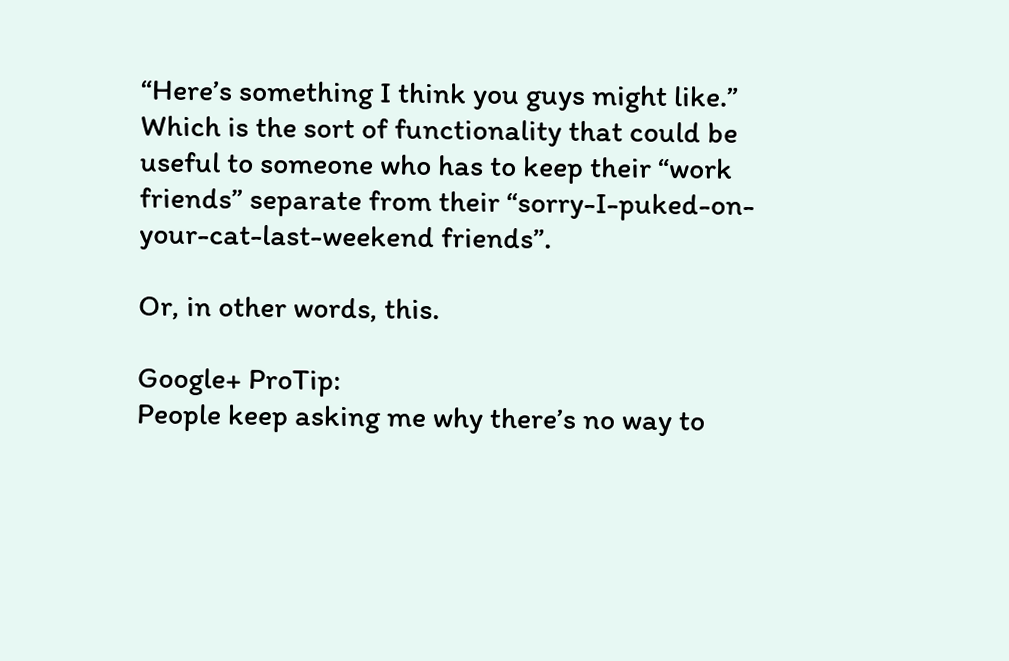“Here’s something I think you guys might like.” Which is the sort of functionality that could be useful to someone who has to keep their “work friends” separate from their “sorry-I-puked-on-your-cat-last-weekend friends”.

Or, in other words, this.

Google+ ProTip:
People keep asking me why there’s no way to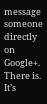message someone directly on Google+. There is. It’s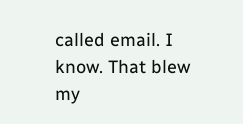called email. I know. That blew my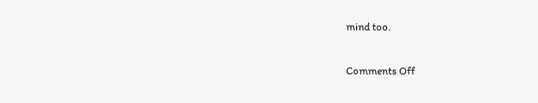mind too.

Comments Off